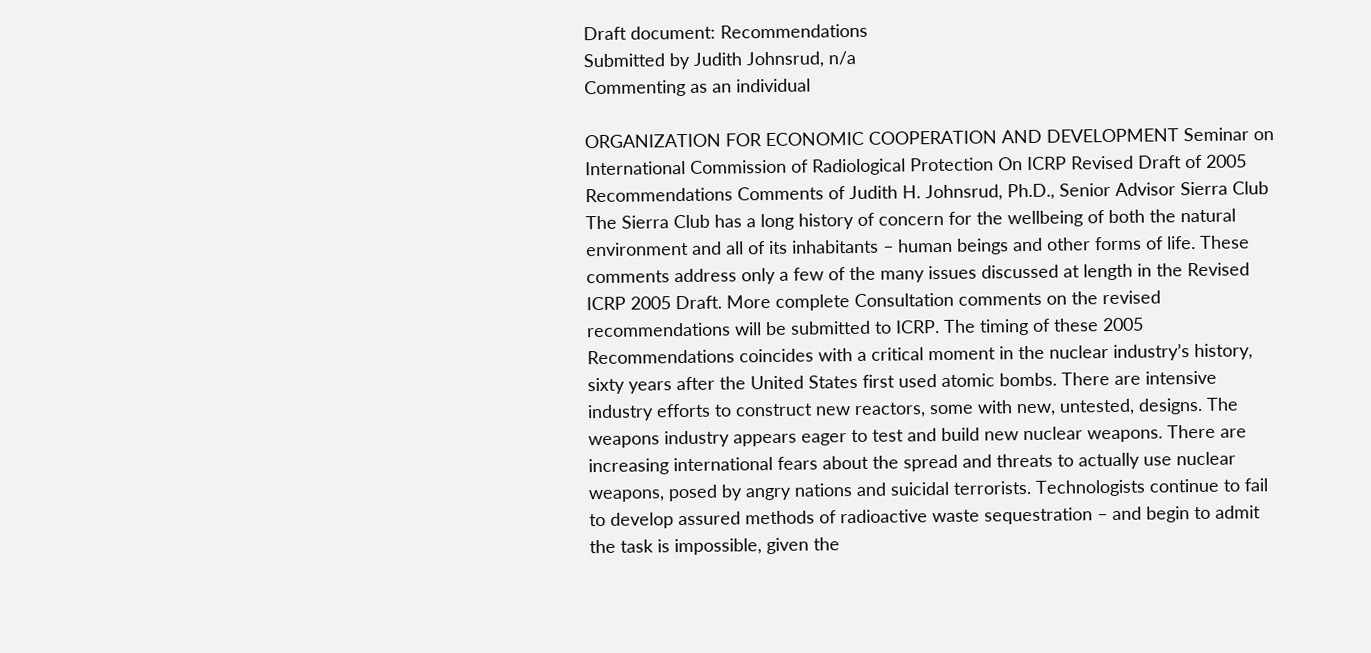Draft document: Recommendations
Submitted by Judith Johnsrud, n/a
Commenting as an individual

ORGANIZATION FOR ECONOMIC COOPERATION AND DEVELOPMENT Seminar on International Commission of Radiological Protection On ICRP Revised Draft of 2005 Recommendations Comments of Judith H. Johnsrud, Ph.D., Senior Advisor Sierra Club The Sierra Club has a long history of concern for the wellbeing of both the natural environment and all of its inhabitants – human beings and other forms of life. These comments address only a few of the many issues discussed at length in the Revised ICRP 2005 Draft. More complete Consultation comments on the revised recommendations will be submitted to ICRP. The timing of these 2005 Recommendations coincides with a critical moment in the nuclear industry’s history, sixty years after the United States first used atomic bombs. There are intensive industry efforts to construct new reactors, some with new, untested, designs. The weapons industry appears eager to test and build new nuclear weapons. There are increasing international fears about the spread and threats to actually use nuclear weapons, posed by angry nations and suicidal terrorists. Technologists continue to fail to develop assured methods of radioactive waste sequestration – and begin to admit the task is impossible, given the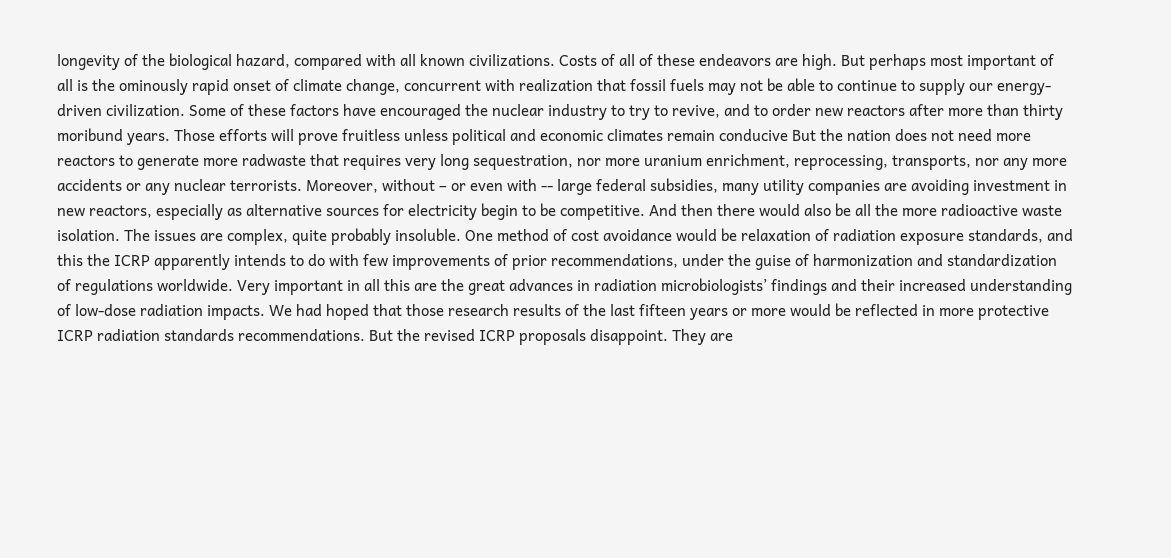longevity of the biological hazard, compared with all known civilizations. Costs of all of these endeavors are high. But perhaps most important of all is the ominously rapid onset of climate change, concurrent with realization that fossil fuels may not be able to continue to supply our energy-driven civilization. Some of these factors have encouraged the nuclear industry to try to revive, and to order new reactors after more than thirty moribund years. Those efforts will prove fruitless unless political and economic climates remain conducive But the nation does not need more reactors to generate more radwaste that requires very long sequestration, nor more uranium enrichment, reprocessing, transports, nor any more accidents or any nuclear terrorists. Moreover, without – or even with -- large federal subsidies, many utility companies are avoiding investment in new reactors, especially as alternative sources for electricity begin to be competitive. And then there would also be all the more radioactive waste isolation. The issues are complex, quite probably insoluble. One method of cost avoidance would be relaxation of radiation exposure standards, and this the ICRP apparently intends to do with few improvements of prior recommendations, under the guise of harmonization and standardization of regulations worldwide. Very important in all this are the great advances in radiation microbiologists’ findings and their increased understanding of low-dose radiation impacts. We had hoped that those research results of the last fifteen years or more would be reflected in more protective ICRP radiation standards recommendations. But the revised ICRP proposals disappoint. They are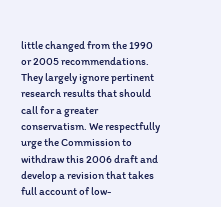little changed from the 1990 or 2005 recommendations. They largely ignore pertinent research results that should call for a greater conservatism. We respectfully urge the Commission to withdraw this 2006 draft and develop a revision that takes full account of low-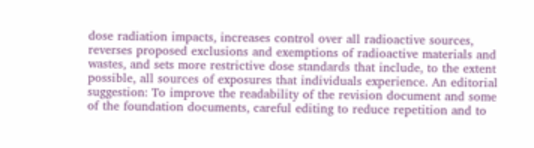dose radiation impacts, increases control over all radioactive sources, reverses proposed exclusions and exemptions of radioactive materials and wastes, and sets more restrictive dose standards that include, to the extent possible, all sources of exposures that individuals experience. An editorial suggestion: To improve the readability of the revision document and some of the foundation documents, careful editing to reduce repetition and to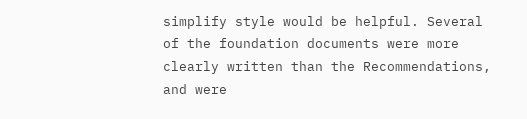simplify style would be helpful. Several of the foundation documents were more clearly written than the Recommendations, and were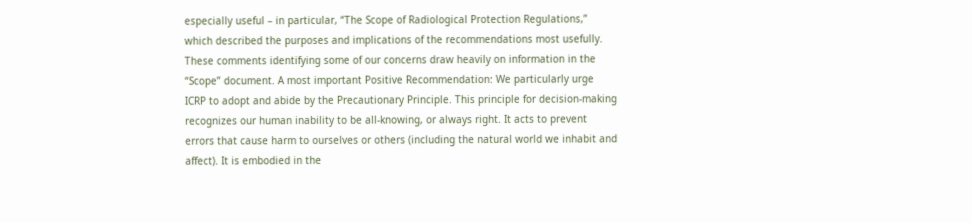especially useful – in particular, “The Scope of Radiological Protection Regulations,” which described the purposes and implications of the recommendations most usefully. These comments identifying some of our concerns draw heavily on information in the “Scope” document. A most important Positive Recommendation: We particularly urge ICRP to adopt and abide by the Precautionary Principle. This principle for decision-making recognizes our human inability to be all-knowing, or always right. It acts to prevent errors that cause harm to ourselves or others (including the natural world we inhabit and affect). It is embodied in the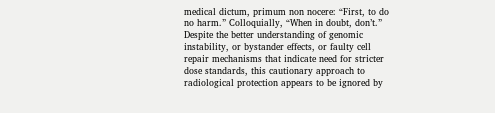medical dictum, primum non nocere: “First, to do no harm.” Colloquially, “When in doubt, don’t.” Despite the better understanding of genomic instability, or bystander effects, or faulty cell repair mechanisms that indicate need for stricter dose standards, this cautionary approach to radiological protection appears to be ignored by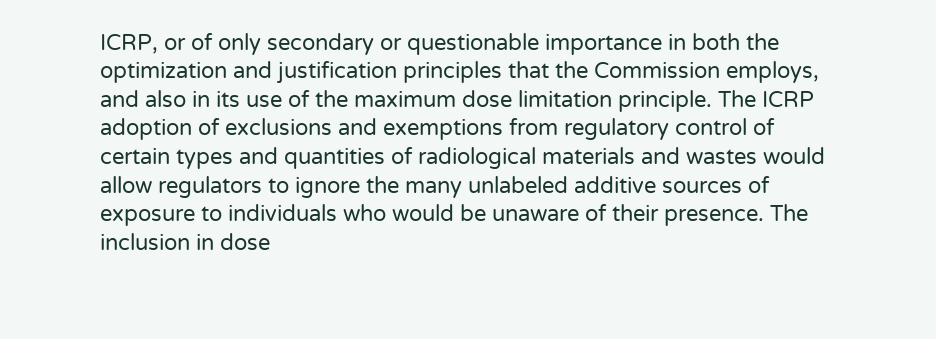ICRP, or of only secondary or questionable importance in both the optimization and justification principles that the Commission employs, and also in its use of the maximum dose limitation principle. The ICRP adoption of exclusions and exemptions from regulatory control of certain types and quantities of radiological materials and wastes would allow regulators to ignore the many unlabeled additive sources of exposure to individuals who would be unaware of their presence. The inclusion in dose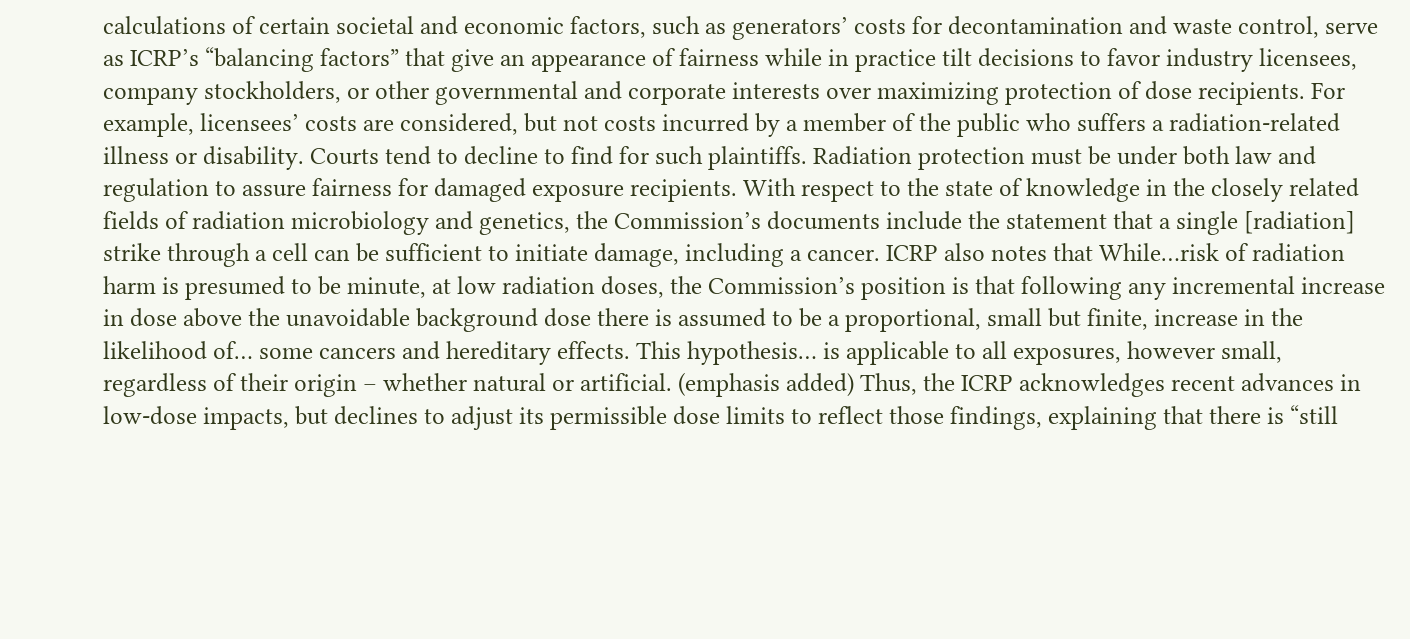calculations of certain societal and economic factors, such as generators’ costs for decontamination and waste control, serve as ICRP’s “balancing factors” that give an appearance of fairness while in practice tilt decisions to favor industry licensees, company stockholders, or other governmental and corporate interests over maximizing protection of dose recipients. For example, licensees’ costs are considered, but not costs incurred by a member of the public who suffers a radiation-related illness or disability. Courts tend to decline to find for such plaintiffs. Radiation protection must be under both law and regulation to assure fairness for damaged exposure recipients. With respect to the state of knowledge in the closely related fields of radiation microbiology and genetics, the Commission’s documents include the statement that a single [radiation] strike through a cell can be sufficient to initiate damage, including a cancer. ICRP also notes that While…risk of radiation harm is presumed to be minute, at low radiation doses, the Commission’s position is that following any incremental increase in dose above the unavoidable background dose there is assumed to be a proportional, small but finite, increase in the likelihood of… some cancers and hereditary effects. This hypothesis… is applicable to all exposures, however small, regardless of their origin – whether natural or artificial. (emphasis added) Thus, the ICRP acknowledges recent advances in low-dose impacts, but declines to adjust its permissible dose limits to reflect those findings, explaining that there is “still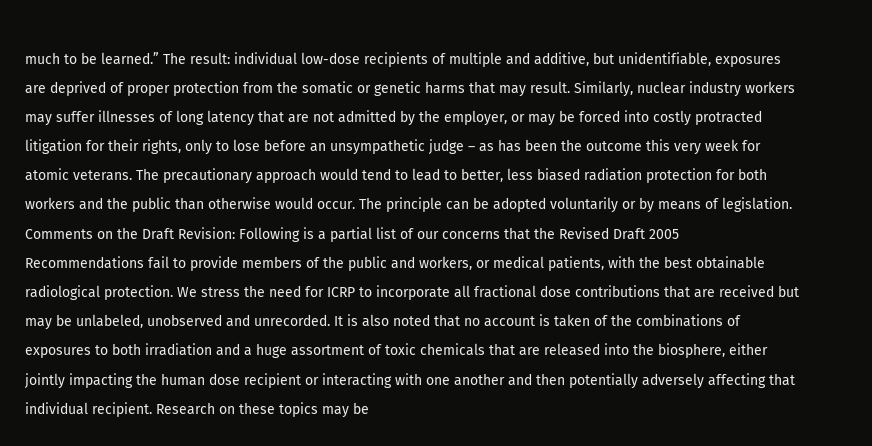much to be learned.” The result: individual low-dose recipients of multiple and additive, but unidentifiable, exposures are deprived of proper protection from the somatic or genetic harms that may result. Similarly, nuclear industry workers may suffer illnesses of long latency that are not admitted by the employer, or may be forced into costly protracted litigation for their rights, only to lose before an unsympathetic judge – as has been the outcome this very week for atomic veterans. The precautionary approach would tend to lead to better, less biased radiation protection for both workers and the public than otherwise would occur. The principle can be adopted voluntarily or by means of legislation. Comments on the Draft Revision: Following is a partial list of our concerns that the Revised Draft 2005 Recommendations fail to provide members of the public and workers, or medical patients, with the best obtainable radiological protection. We stress the need for ICRP to incorporate all fractional dose contributions that are received but may be unlabeled, unobserved and unrecorded. It is also noted that no account is taken of the combinations of exposures to both irradiation and a huge assortment of toxic chemicals that are released into the biosphere, either jointly impacting the human dose recipient or interacting with one another and then potentially adversely affecting that individual recipient. Research on these topics may be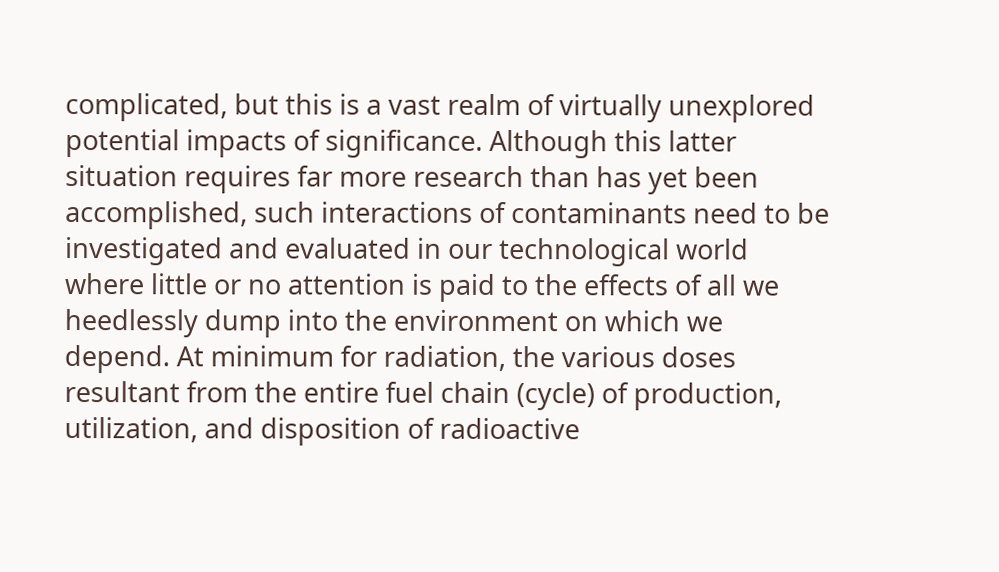complicated, but this is a vast realm of virtually unexplored potential impacts of significance. Although this latter situation requires far more research than has yet been accomplished, such interactions of contaminants need to be investigated and evaluated in our technological world where little or no attention is paid to the effects of all we heedlessly dump into the environment on which we depend. At minimum for radiation, the various doses resultant from the entire fuel chain (cycle) of production, utilization, and disposition of radioactive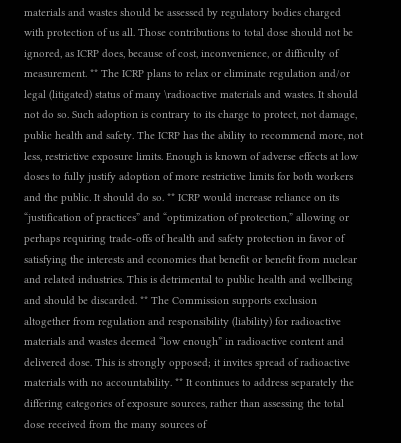materials and wastes should be assessed by regulatory bodies charged with protection of us all. Those contributions to total dose should not be ignored, as ICRP does, because of cost, inconvenience, or difficulty of measurement. ** The ICRP plans to relax or eliminate regulation and/or legal (litigated) status of many \radioactive materials and wastes. It should not do so. Such adoption is contrary to its charge to protect, not damage, public health and safety. The ICRP has the ability to recommend more, not less, restrictive exposure limits. Enough is known of adverse effects at low doses to fully justify adoption of more restrictive limits for both workers and the public. It should do so. ** ICRP would increase reliance on its “justification of practices” and “optimization of protection,” allowing or perhaps requiring trade-offs of health and safety protection in favor of satisfying the interests and economies that benefit or benefit from nuclear and related industries. This is detrimental to public health and wellbeing and should be discarded. ** The Commission supports exclusion altogether from regulation and responsibility (liability) for radioactive materials and wastes deemed “low enough” in radioactive content and delivered dose. This is strongly opposed; it invites spread of radioactive materials with no accountability. ** It continues to address separately the differing categories of exposure sources, rather than assessing the total dose received from the many sources of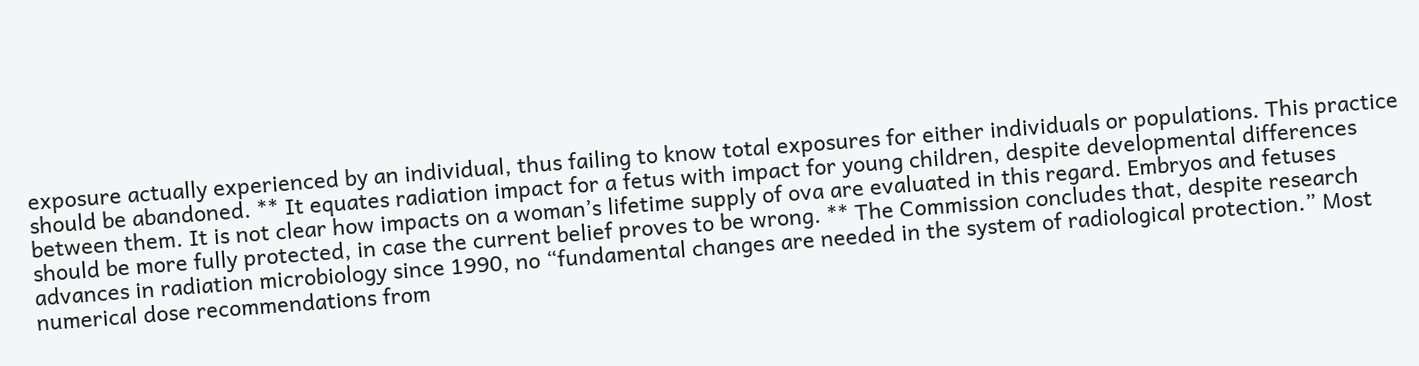exposure actually experienced by an individual, thus failing to know total exposures for either individuals or populations. This practice should be abandoned. ** It equates radiation impact for a fetus with impact for young children, despite developmental differences between them. It is not clear how impacts on a woman’s lifetime supply of ova are evaluated in this regard. Embryos and fetuses should be more fully protected, in case the current belief proves to be wrong. ** The Commission concludes that, despite research advances in radiation microbiology since 1990, no “fundamental changes are needed in the system of radiological protection.” Most numerical dose recommendations from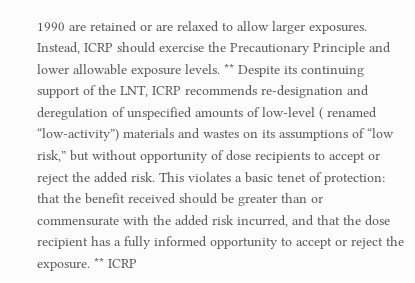1990 are retained or are relaxed to allow larger exposures. Instead, ICRP should exercise the Precautionary Principle and lower allowable exposure levels. ** Despite its continuing support of the LNT, ICRP recommends re-designation and deregulation of unspecified amounts of low-level ( renamed “low-activity”) materials and wastes on its assumptions of “low risk,” but without opportunity of dose recipients to accept or reject the added risk. This violates a basic tenet of protection: that the benefit received should be greater than or commensurate with the added risk incurred, and that the dose recipient has a fully informed opportunity to accept or reject the exposure. ** ICRP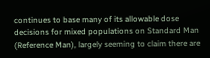continues to base many of its allowable dose decisions for mixed populations on Standard Man (Reference Man), largely seeming to claim there are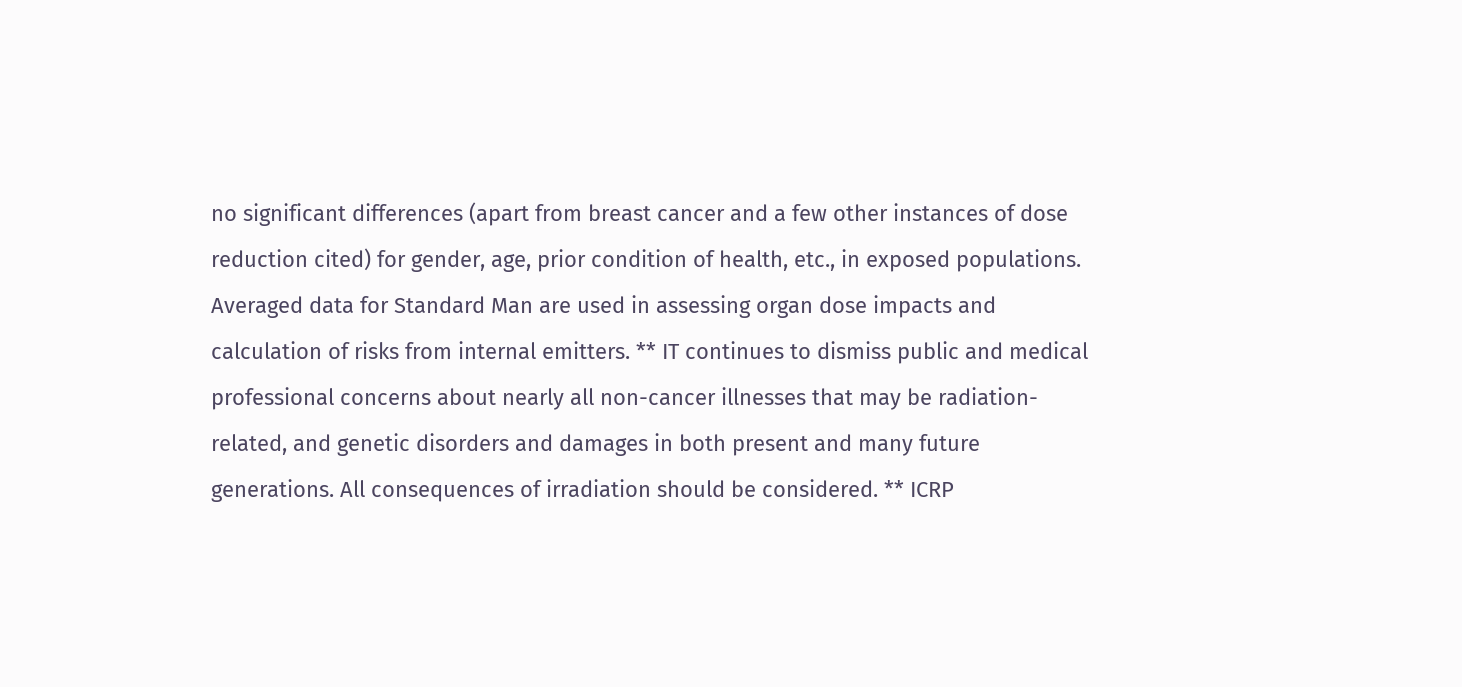no significant differences (apart from breast cancer and a few other instances of dose reduction cited) for gender, age, prior condition of health, etc., in exposed populations. Averaged data for Standard Man are used in assessing organ dose impacts and calculation of risks from internal emitters. ** IT continues to dismiss public and medical professional concerns about nearly all non-cancer illnesses that may be radiation-related, and genetic disorders and damages in both present and many future generations. All consequences of irradiation should be considered. ** ICRP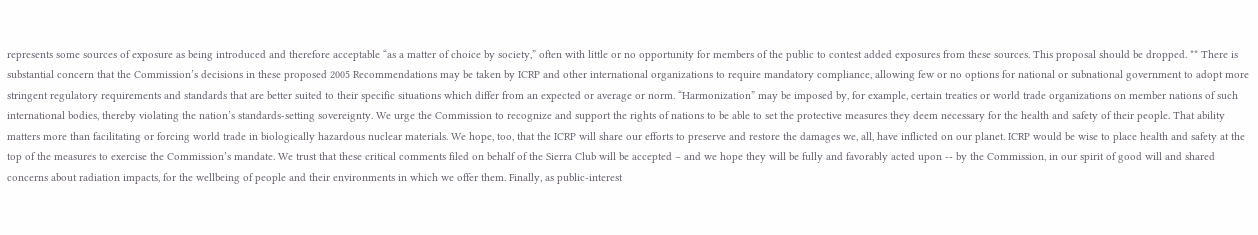represents some sources of exposure as being introduced and therefore acceptable “as a matter of choice by society,” often with little or no opportunity for members of the public to contest added exposures from these sources. This proposal should be dropped. ** There is substantial concern that the Commission’s decisions in these proposed 2005 Recommendations may be taken by ICRP and other international organizations to require mandatory compliance, allowing few or no options for national or subnational government to adopt more stringent regulatory requirements and standards that are better suited to their specific situations which differ from an expected or average or norm. “Harmonization” may be imposed by, for example, certain treaties or world trade organizations on member nations of such international bodies, thereby violating the nation’s standards-setting sovereignty. We urge the Commission to recognize and support the rights of nations to be able to set the protective measures they deem necessary for the health and safety of their people. That ability matters more than facilitating or forcing world trade in biologically hazardous nuclear materials. We hope, too, that the ICRP will share our efforts to preserve and restore the damages we, all, have inflicted on our planet. ICRP would be wise to place health and safety at the top of the measures to exercise the Commission’s mandate. We trust that these critical comments filed on behalf of the Sierra Club will be accepted – and we hope they will be fully and favorably acted upon -- by the Commission, in our spirit of good will and shared concerns about radiation impacts, for the wellbeing of people and their environments in which we offer them. Finally, as public-interest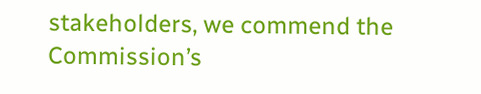stakeholders, we commend the Commission’s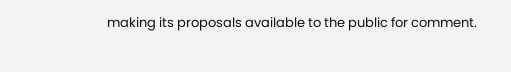making its proposals available to the public for comment.